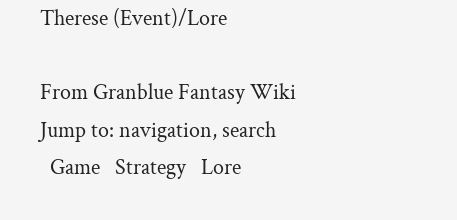Therese (Event)/Lore

From Granblue Fantasy Wiki
Jump to: navigation, search
  Game   Strategy   Lore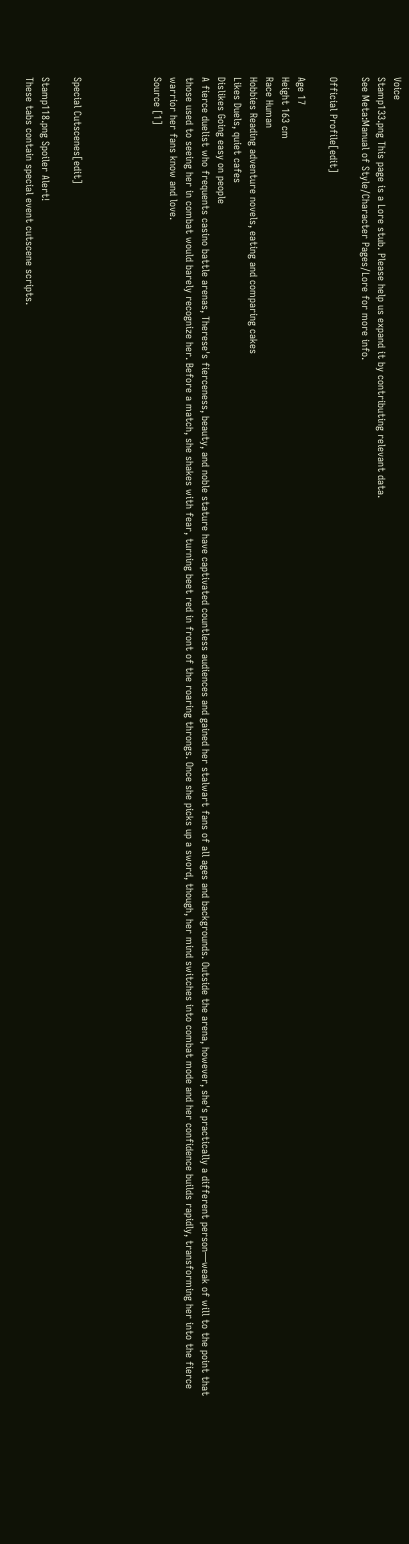Voice
Stamp133.png This page is a Lore stub. Please help us expand it by contributing relevant data.
See Meta:Manual of Style/Character Pages/Lore for more info.

Official Profile[edit]

Age 17
Height 163 cm
Race Human
Hobbies Reading adventure novels, eating and comparing cakes
Likes Duels, quiet cafes
Dislikes Going easy on people
A fierce duelist who frequents casino battle arenas, Therese's fierceness, beauty, and noble stature have captivated countless audiences and gained her stalwart fans of all ages and backgrounds. Outside the arena, however, she's practically a different person—weak of will to the point that those used to seeing her in combat would barely recognize her. Before a match, she shakes with fear, turning beet red in front of the roaring throngs. Once she picks up a sword, though, her mind switches into combat mode and her confidence builds rapidly, transforming her into the fierce warrior her fans know and love.
Source [1]




Special Cutscenes[edit]

Stamp118.png Spoiler Alert!
These tabs contain special event cutscene scripts.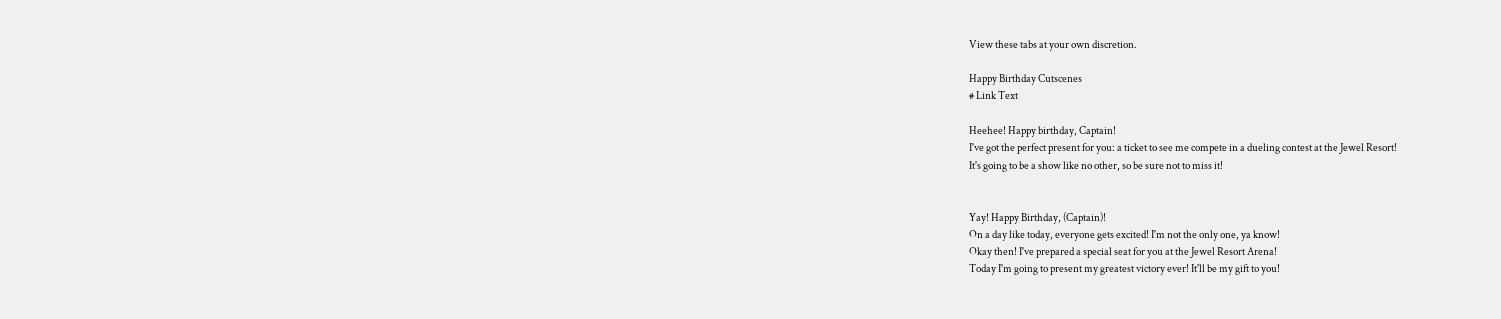View these tabs at your own discretion.

Happy Birthday Cutscenes
# Link Text

Heehee! Happy birthday, Captain!
I've got the perfect present for you: a ticket to see me compete in a dueling contest at the Jewel Resort!
It's going to be a show like no other, so be sure not to miss it!


Yay! Happy Birthday, (Captain)!
On a day like today, everyone gets excited! I'm not the only one, ya know!
Okay then! I've prepared a special seat for you at the Jewel Resort Arena!
Today I'm going to present my greatest victory ever! It'll be my gift to you!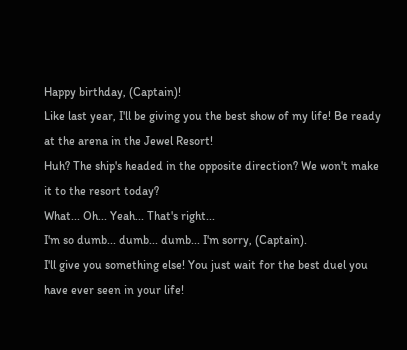Happy birthday, (Captain)!
Like last year, I'll be giving you the best show of my life! Be ready at the arena in the Jewel Resort!
Huh? The ship's headed in the opposite direction? We won't make it to the resort today?
What... Oh... Yeah... That's right...
I'm so dumb... dumb... dumb... I'm sorry, (Captain).
I'll give you something else! You just wait for the best duel you have ever seen in your life!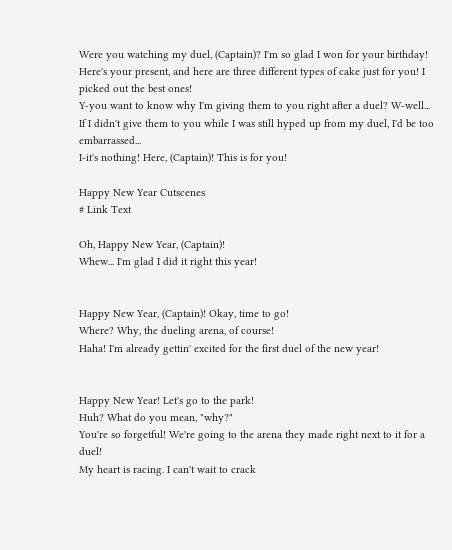Were you watching my duel, (Captain)? I'm so glad I won for your birthday!
Here's your present, and here are three different types of cake just for you! I picked out the best ones!
Y-you want to know why I'm giving them to you right after a duel? W-well...
If I didn't give them to you while I was still hyped up from my duel, I'd be too embarrassed...
I-it's nothing! Here, (Captain)! This is for you!

Happy New Year Cutscenes
# Link Text

Oh, Happy New Year, (Captain)!
Whew... I'm glad I did it right this year!


Happy New Year, (Captain)! Okay, time to go!
Where? Why, the dueling arena, of course!
Haha! I'm already gettin' excited for the first duel of the new year!


Happy New Year! Let's go to the park!
Huh? What do you mean, "why?"
You're so forgetful! We're going to the arena they made right next to it for a duel!
My heart is racing. I can't wait to crack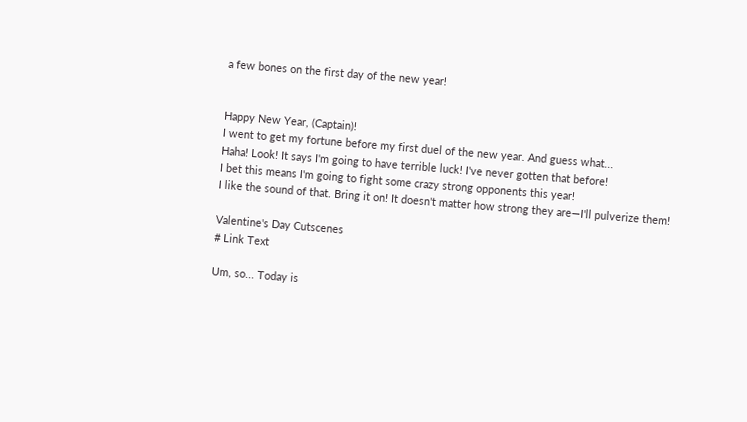a few bones on the first day of the new year!


Happy New Year, (Captain)!
I went to get my fortune before my first duel of the new year. And guess what...
Haha! Look! It says I'm going to have terrible luck! I've never gotten that before!
I bet this means I'm going to fight some crazy strong opponents this year!
I like the sound of that. Bring it on! It doesn't matter how strong they are—I'll pulverize them!

Valentine's Day Cutscenes
# Link Text

Um, so... Today is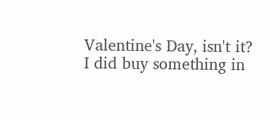Valentine's Day, isn't it?
I did buy something in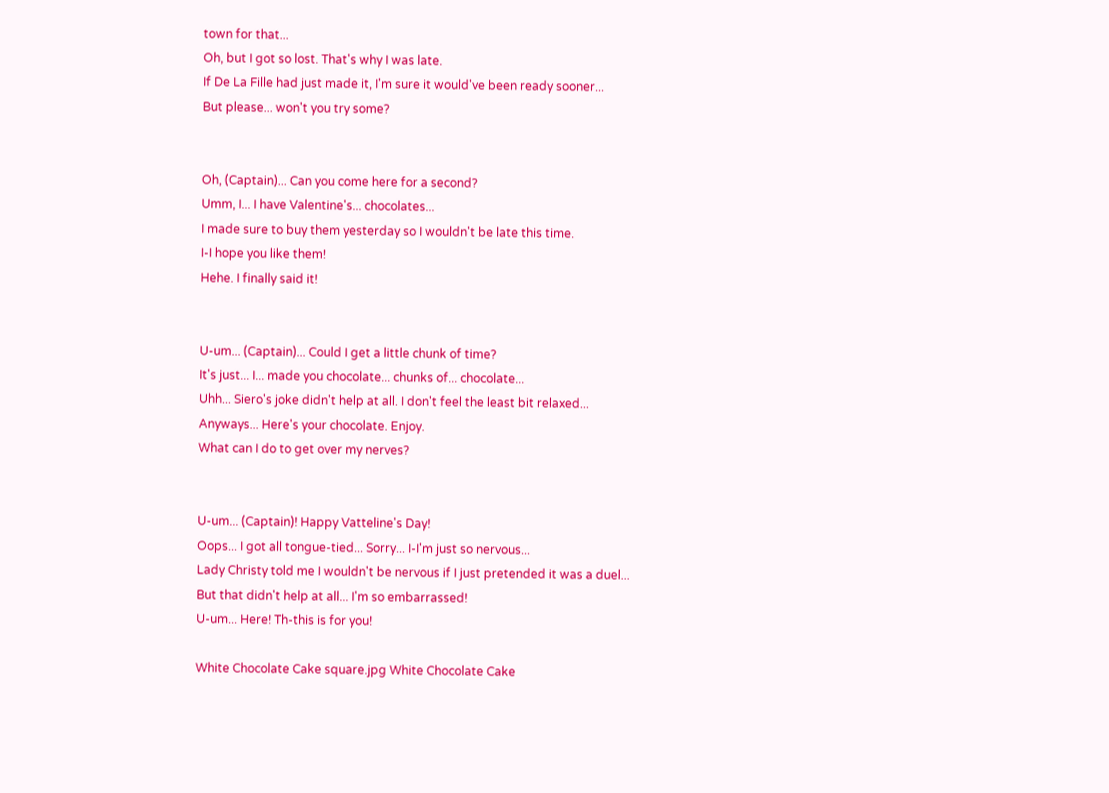town for that...
Oh, but I got so lost. That's why I was late.
If De La Fille had just made it, I'm sure it would've been ready sooner...
But please... won't you try some?


Oh, (Captain)... Can you come here for a second?
Umm, I... I have Valentine's... chocolates...
I made sure to buy them yesterday so I wouldn't be late this time.
I-I hope you like them!
Hehe. I finally said it!


U-um... (Captain)... Could I get a little chunk of time?
It's just... I... made you chocolate... chunks of... chocolate...
Uhh... Siero's joke didn't help at all. I don't feel the least bit relaxed...
Anyways... Here's your chocolate. Enjoy.
What can I do to get over my nerves?


U-um... (Captain)! Happy Vatteline's Day!
Oops... I got all tongue-tied... Sorry... I-I'm just so nervous...
Lady Christy told me I wouldn't be nervous if I just pretended it was a duel...
But that didn't help at all... I'm so embarrassed!
U-um... Here! Th-this is for you!

White Chocolate Cake square.jpg White Chocolate Cake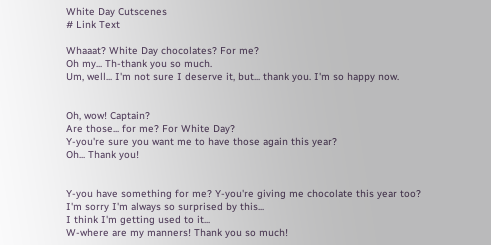White Day Cutscenes
# Link Text

Whaaat? White Day chocolates? For me?
Oh my... Th-thank you so much.
Um, well... I'm not sure I deserve it, but... thank you. I'm so happy now.


Oh, wow! Captain?
Are those... for me? For White Day?
Y-you're sure you want me to have those again this year?
Oh... Thank you!


Y-you have something for me? Y-you're giving me chocolate this year too?
I'm sorry I'm always so surprised by this...
I think I'm getting used to it...
W-where are my manners! Thank you so much!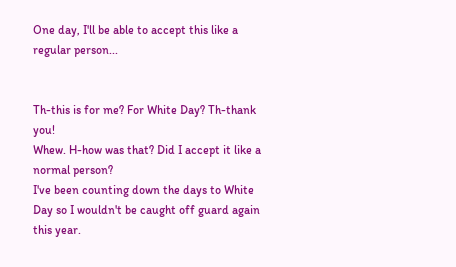One day, I'll be able to accept this like a regular person...


Th-this is for me? For White Day? Th-thank you!
Whew. H-how was that? Did I accept it like a normal person?
I've been counting down the days to White Day so I wouldn't be caught off guard again this year.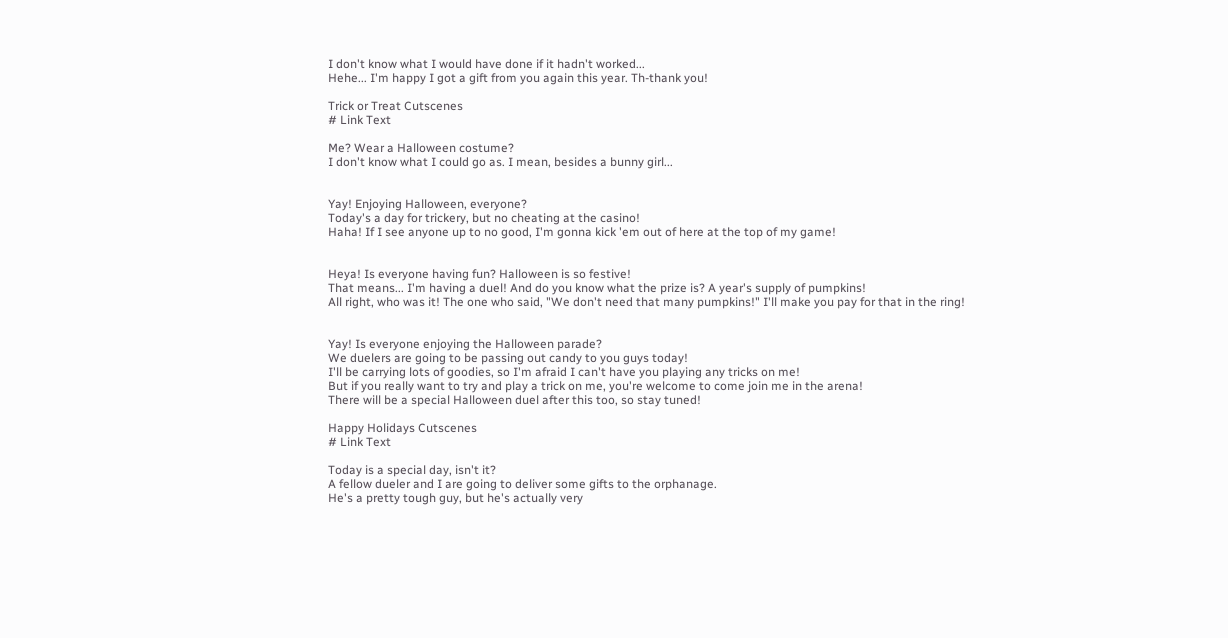I don't know what I would have done if it hadn't worked...
Hehe... I'm happy I got a gift from you again this year. Th-thank you!

Trick or Treat Cutscenes
# Link Text

Me? Wear a Halloween costume?
I don't know what I could go as. I mean, besides a bunny girl...


Yay! Enjoying Halloween, everyone?
Today's a day for trickery, but no cheating at the casino!
Haha! If I see anyone up to no good, I'm gonna kick 'em out of here at the top of my game!


Heya! Is everyone having fun? Halloween is so festive!
That means... I'm having a duel! And do you know what the prize is? A year's supply of pumpkins!
All right, who was it! The one who said, "We don't need that many pumpkins!" I'll make you pay for that in the ring!


Yay! Is everyone enjoying the Halloween parade?
We duelers are going to be passing out candy to you guys today!
I'll be carrying lots of goodies, so I'm afraid I can't have you playing any tricks on me!
But if you really want to try and play a trick on me, you're welcome to come join me in the arena!
There will be a special Halloween duel after this too, so stay tuned!

Happy Holidays Cutscenes
# Link Text

Today is a special day, isn't it?
A fellow dueler and I are going to deliver some gifts to the orphanage.
He's a pretty tough guy, but he's actually very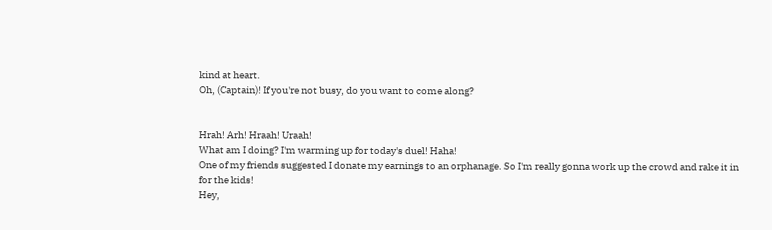kind at heart.
Oh, (Captain)! If you're not busy, do you want to come along?


Hrah! Arh! Hraah! Uraah!
What am I doing? I'm warming up for today's duel! Haha!
One of my friends suggested I donate my earnings to an orphanage. So I'm really gonna work up the crowd and rake it in for the kids!
Hey,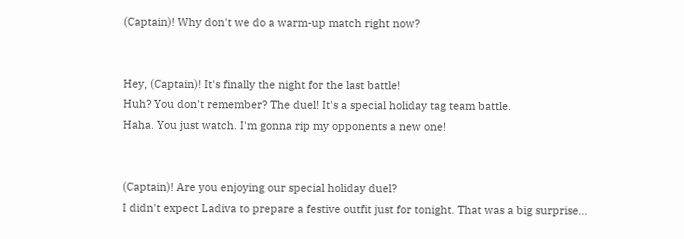(Captain)! Why don't we do a warm-up match right now?


Hey, (Captain)! It's finally the night for the last battle!
Huh? You don't remember? The duel! It's a special holiday tag team battle.
Haha. You just watch. I'm gonna rip my opponents a new one!


(Captain)! Are you enjoying our special holiday duel?
I didn't expect Ladiva to prepare a festive outfit just for tonight. That was a big surprise...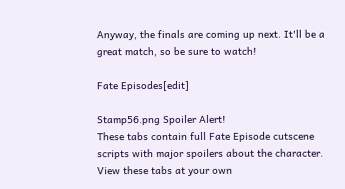Anyway, the finals are coming up next. It'll be a great match, so be sure to watch!

Fate Episodes[edit]

Stamp56.png Spoiler Alert!
These tabs contain full Fate Episode cutscene scripts with major spoilers about the character. View these tabs at your own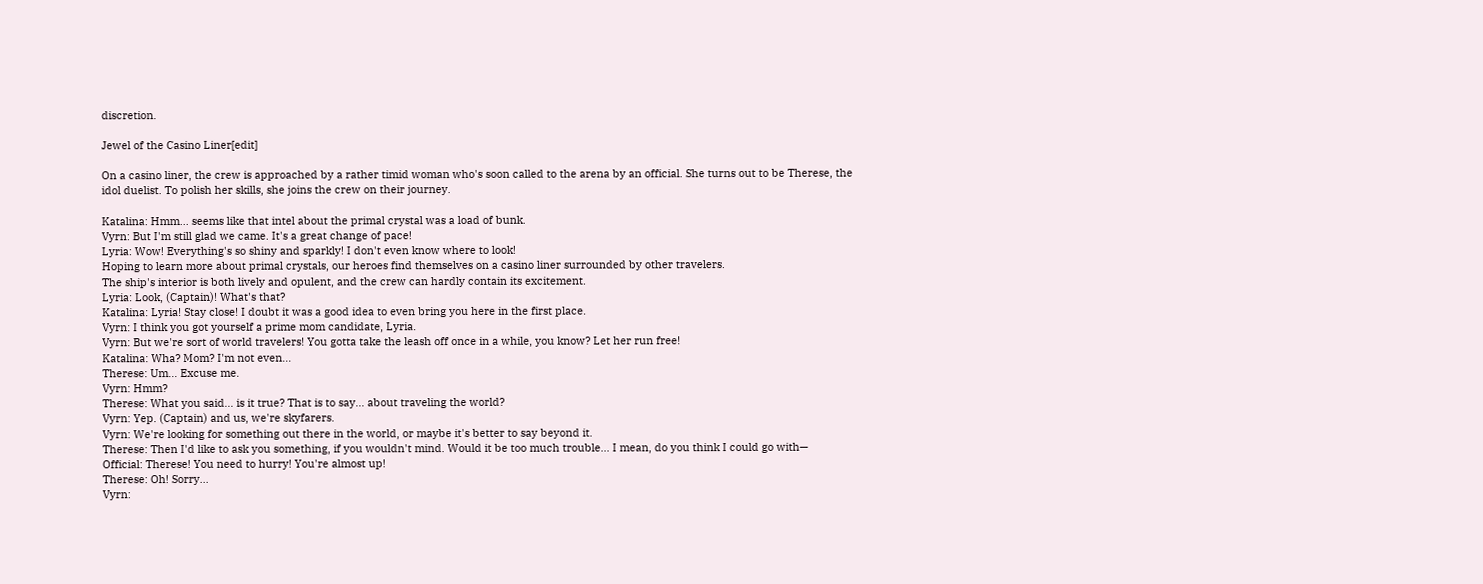discretion.

Jewel of the Casino Liner[edit]

On a casino liner, the crew is approached by a rather timid woman who's soon called to the arena by an official. She turns out to be Therese, the idol duelist. To polish her skills, she joins the crew on their journey.

Katalina: Hmm... seems like that intel about the primal crystal was a load of bunk.
Vyrn: But I'm still glad we came. It's a great change of pace!
Lyria: Wow! Everything's so shiny and sparkly! I don't even know where to look!
Hoping to learn more about primal crystals, our heroes find themselves on a casino liner surrounded by other travelers.
The ship's interior is both lively and opulent, and the crew can hardly contain its excitement.
Lyria: Look, (Captain)! What's that?
Katalina: Lyria! Stay close! I doubt it was a good idea to even bring you here in the first place.
Vyrn: I think you got yourself a prime mom candidate, Lyria.
Vyrn: But we're sort of world travelers! You gotta take the leash off once in a while, you know? Let her run free!
Katalina: Wha? Mom? I'm not even...
Therese: Um... Excuse me.
Vyrn: Hmm?
Therese: What you said... is it true? That is to say... about traveling the world?
Vyrn: Yep. (Captain) and us, we're skyfarers.
Vyrn: We're looking for something out there in the world, or maybe it's better to say beyond it.
Therese: Then I'd like to ask you something, if you wouldn't mind. Would it be too much trouble... I mean, do you think I could go with—
Official: Therese! You need to hurry! You're almost up!
Therese: Oh! Sorry...
Vyrn: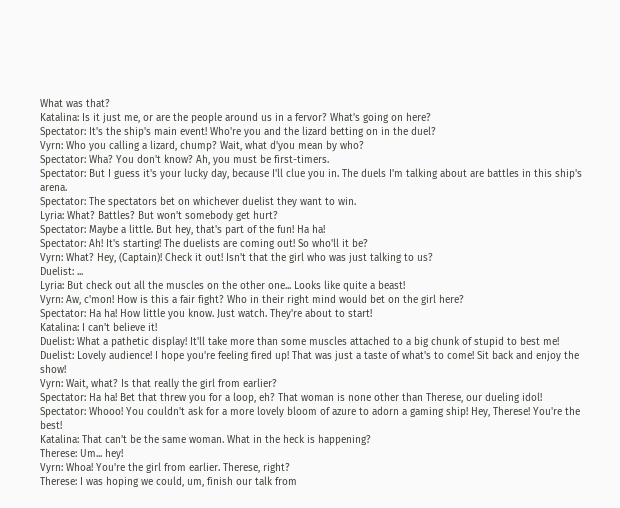What was that?
Katalina: Is it just me, or are the people around us in a fervor? What's going on here?
Spectator: It's the ship's main event! Who're you and the lizard betting on in the duel?
Vyrn: Who you calling a lizard, chump? Wait, what d'you mean by who?
Spectator: Wha? You don't know? Ah, you must be first-timers.
Spectator: But I guess it's your lucky day, because I'll clue you in. The duels I'm talking about are battles in this ship's arena.
Spectator: The spectators bet on whichever duelist they want to win.
Lyria: What? Battles? But won't somebody get hurt?
Spectator: Maybe a little. But hey, that's part of the fun! Ha ha!
Spectator: Ah! It's starting! The duelists are coming out! So who'll it be?
Vyrn: What? Hey, (Captain)! Check it out! Isn't that the girl who was just talking to us?
Duelist: ...
Lyria: But check out all the muscles on the other one... Looks like quite a beast!
Vyrn: Aw, c'mon! How is this a fair fight? Who in their right mind would bet on the girl here?
Spectator: Ha ha! How little you know. Just watch. They're about to start!
Katalina: I can't believe it!
Duelist: What a pathetic display! It'll take more than some muscles attached to a big chunk of stupid to best me!
Duelist: Lovely audience! I hope you're feeling fired up! That was just a taste of what's to come! Sit back and enjoy the show!
Vyrn: Wait, what? Is that really the girl from earlier?
Spectator: Ha ha! Bet that threw you for a loop, eh? That woman is none other than Therese, our dueling idol!
Spectator: Whooo! You couldn't ask for a more lovely bloom of azure to adorn a gaming ship! Hey, Therese! You're the best!
Katalina: That can't be the same woman. What in the heck is happening?
Therese: Um... hey!
Vyrn: Whoa! You're the girl from earlier. Therese, right?
Therese: I was hoping we could, um, finish our talk from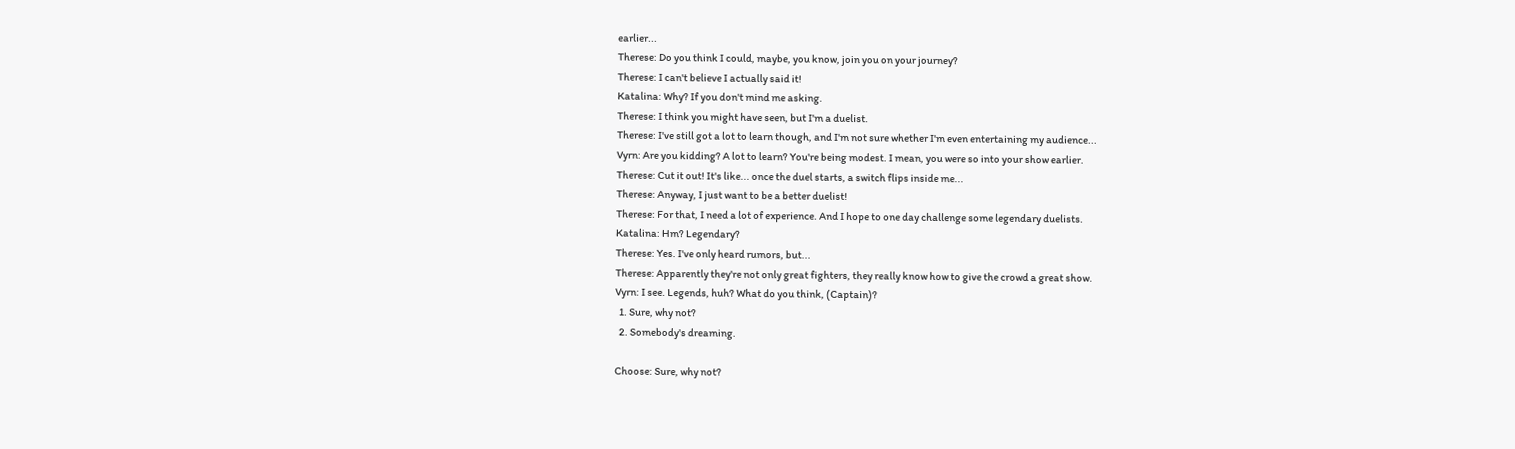earlier...
Therese: Do you think I could, maybe, you know, join you on your journey?
Therese: I can't believe I actually said it!
Katalina: Why? If you don't mind me asking.
Therese: I think you might have seen, but I'm a duelist.
Therese: I've still got a lot to learn though, and I'm not sure whether I'm even entertaining my audience...
Vyrn: Are you kidding? A lot to learn? You're being modest. I mean, you were so into your show earlier.
Therese: Cut it out! It's like... once the duel starts, a switch flips inside me...
Therese: Anyway, I just want to be a better duelist!
Therese: For that, I need a lot of experience. And I hope to one day challenge some legendary duelists.
Katalina: Hm? Legendary?
Therese: Yes. I've only heard rumors, but...
Therese: Apparently they're not only great fighters, they really know how to give the crowd a great show.
Vyrn: I see. Legends, huh? What do you think, (Captain)?
  1. Sure, why not?
  2. Somebody's dreaming.

Choose: Sure, why not?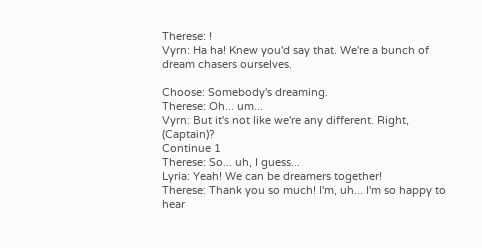Therese: !
Vyrn: Ha ha! Knew you'd say that. We're a bunch of dream chasers ourselves.

Choose: Somebody's dreaming.
Therese: Oh... um...
Vyrn: But it's not like we're any different. Right, (Captain)?
Continue 1
Therese: So... uh, I guess...
Lyria: Yeah! We can be dreamers together!
Therese: Thank you so much! I'm, uh... I'm so happy to hear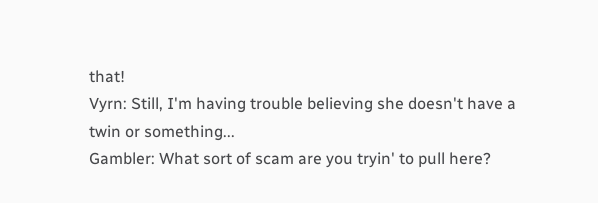that!
Vyrn: Still, I'm having trouble believing she doesn't have a twin or something...
Gambler: What sort of scam are you tryin' to pull here?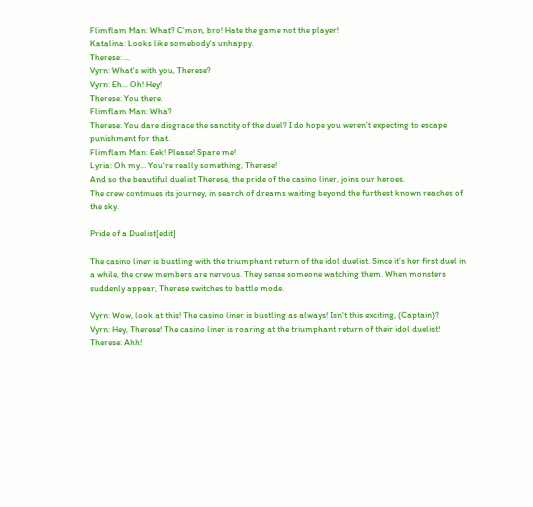Flimflam Man: What? C'mon, bro! Hate the game not the player!
Katalina: Looks like somebody's unhappy.
Therese: ...
Vyrn: What's with you, Therese?
Vyrn: Eh... Oh! Hey!
Therese: You there.
Flimflam Man: Wha?
Therese: You dare disgrace the sanctity of the duel? I do hope you weren't expecting to escape punishment for that.
Flimflam Man: Eek! Please! Spare me!
Lyria: Oh my... You're really something, Therese!
And so the beautiful duelist Therese, the pride of the casino liner, joins our heroes.
The crew continues its journey, in search of dreams waiting beyond the furthest known reaches of the sky.

Pride of a Duelist[edit]

The casino liner is bustling with the triumphant return of the idol duelist. Since it's her first duel in a while, the crew members are nervous. They sense someone watching them. When monsters suddenly appear, Therese switches to battle mode.

Vyrn: Wow, look at this! The casino liner is bustling as always! Isn't this exciting, (Captain)?
Vyrn: Hey, Therese! The casino liner is roaring at the triumphant return of their idol duelist!
Therese: Ahh!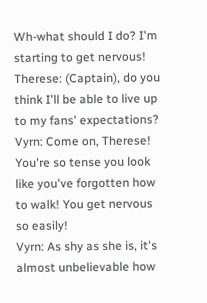Wh-what should I do? I'm starting to get nervous!
Therese: (Captain), do you think I'll be able to live up to my fans' expectations?
Vyrn: Come on, Therese! You're so tense you look like you've forgotten how to walk! You get nervous so easily!
Vyrn: As shy as she is, it's almost unbelievable how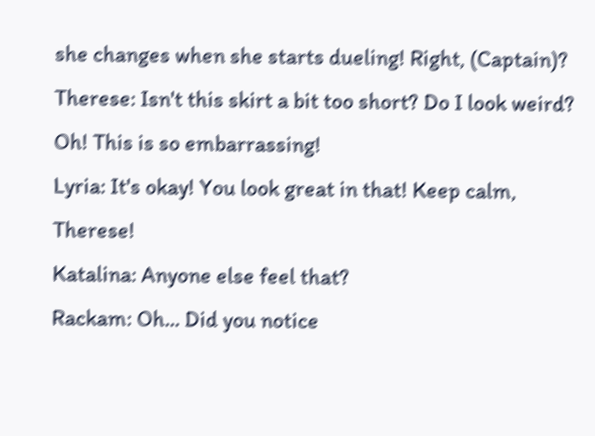she changes when she starts dueling! Right, (Captain)?
Therese: Isn't this skirt a bit too short? Do I look weird? Oh! This is so embarrassing!
Lyria: It's okay! You look great in that! Keep calm, Therese!
Katalina: Anyone else feel that?
Rackam: Oh... Did you notice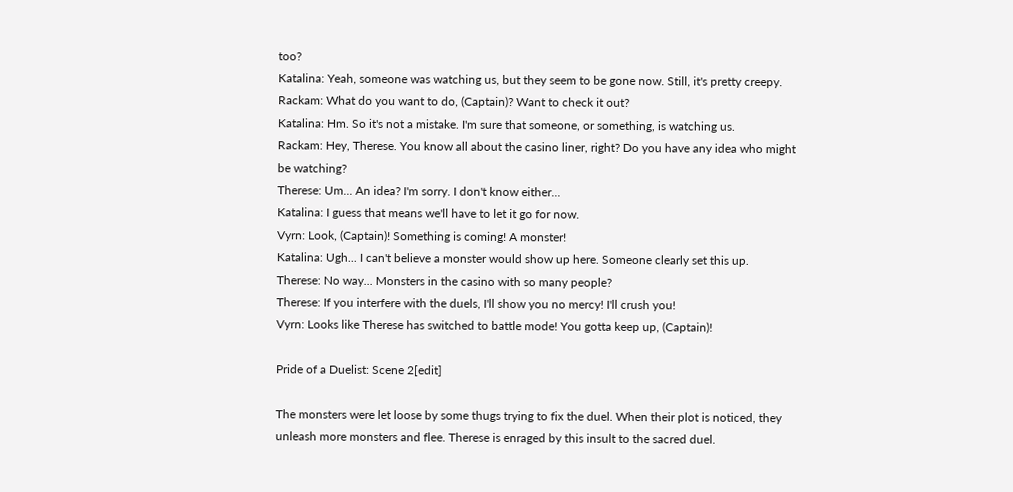too?
Katalina: Yeah, someone was watching us, but they seem to be gone now. Still, it's pretty creepy.
Rackam: What do you want to do, (Captain)? Want to check it out?
Katalina: Hm. So it's not a mistake. I'm sure that someone, or something, is watching us.
Rackam: Hey, Therese. You know all about the casino liner, right? Do you have any idea who might be watching?
Therese: Um... An idea? I'm sorry. I don't know either...
Katalina: I guess that means we'll have to let it go for now.
Vyrn: Look, (Captain)! Something is coming! A monster!
Katalina: Ugh... I can't believe a monster would show up here. Someone clearly set this up.
Therese: No way... Monsters in the casino with so many people?
Therese: If you interfere with the duels, I'll show you no mercy! I'll crush you!
Vyrn: Looks like Therese has switched to battle mode! You gotta keep up, (Captain)!

Pride of a Duelist: Scene 2[edit]

The monsters were let loose by some thugs trying to fix the duel. When their plot is noticed, they unleash more monsters and flee. Therese is enraged by this insult to the sacred duel.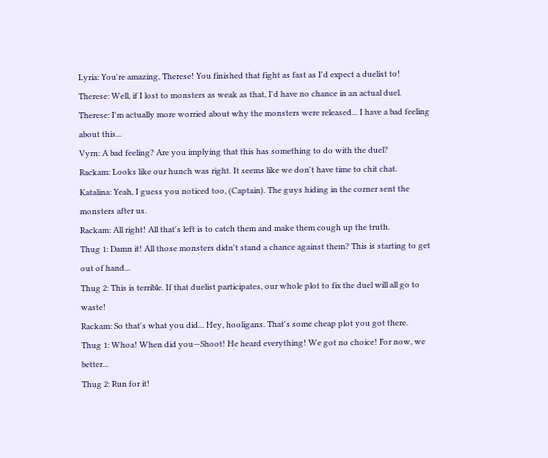Lyria: You're amazing, Therese! You finished that fight as fast as I'd expect a duelist to!
Therese: Well, if I lost to monsters as weak as that, I'd have no chance in an actual duel.
Therese: I'm actually more worried about why the monsters were released... I have a bad feeling about this...
Vyrn: A bad feeling? Are you implying that this has something to do with the duel?
Rackam: Looks like our hunch was right. It seems like we don't have time to chit chat.
Katalina: Yeah, I guess you noticed too, (Captain). The guys hiding in the corner sent the monsters after us.
Rackam: All right! All that's left is to catch them and make them cough up the truth.
Thug 1: Damn it! All those monsters didn't stand a chance against them? This is starting to get out of hand...
Thug 2: This is terrible. If that duelist participates, our whole plot to fix the duel will all go to waste!
Rackam: So that's what you did... Hey, hooligans. That's some cheap plot you got there.
Thug 1: Whoa! When did you—Shoot! He heard everything! We got no choice! For now, we better...
Thug 2: Run for it!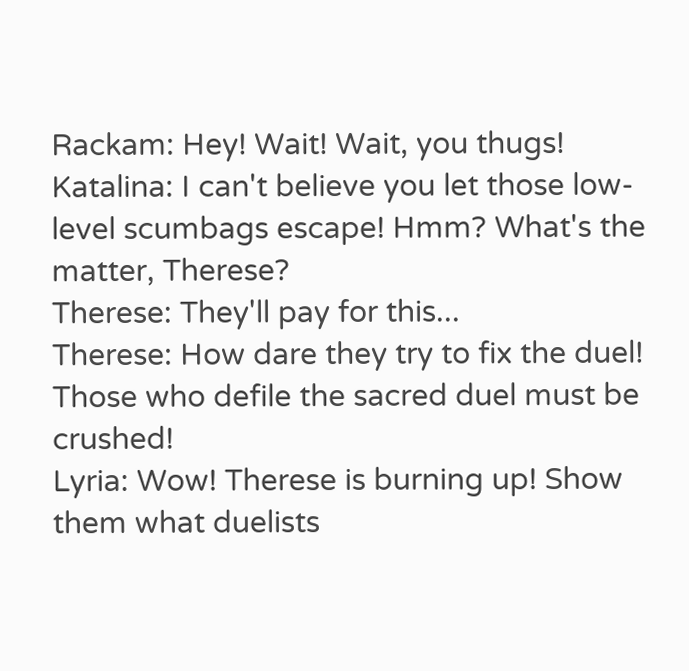Rackam: Hey! Wait! Wait, you thugs!
Katalina: I can't believe you let those low-level scumbags escape! Hmm? What's the matter, Therese?
Therese: They'll pay for this...
Therese: How dare they try to fix the duel! Those who defile the sacred duel must be crushed!
Lyria: Wow! Therese is burning up! Show them what duelists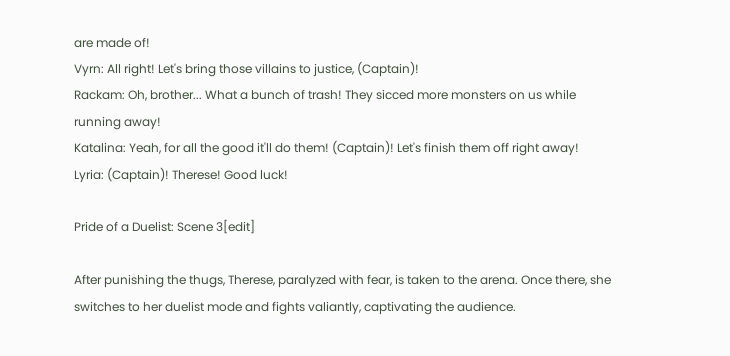are made of!
Vyrn: All right! Let's bring those villains to justice, (Captain)!
Rackam: Oh, brother... What a bunch of trash! They sicced more monsters on us while running away!
Katalina: Yeah, for all the good it'll do them! (Captain)! Let's finish them off right away!
Lyria: (Captain)! Therese! Good luck!

Pride of a Duelist: Scene 3[edit]

After punishing the thugs, Therese, paralyzed with fear, is taken to the arena. Once there, she switches to her duelist mode and fights valiantly, captivating the audience.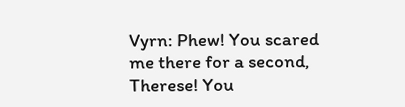Vyrn: Phew! You scared me there for a second, Therese! You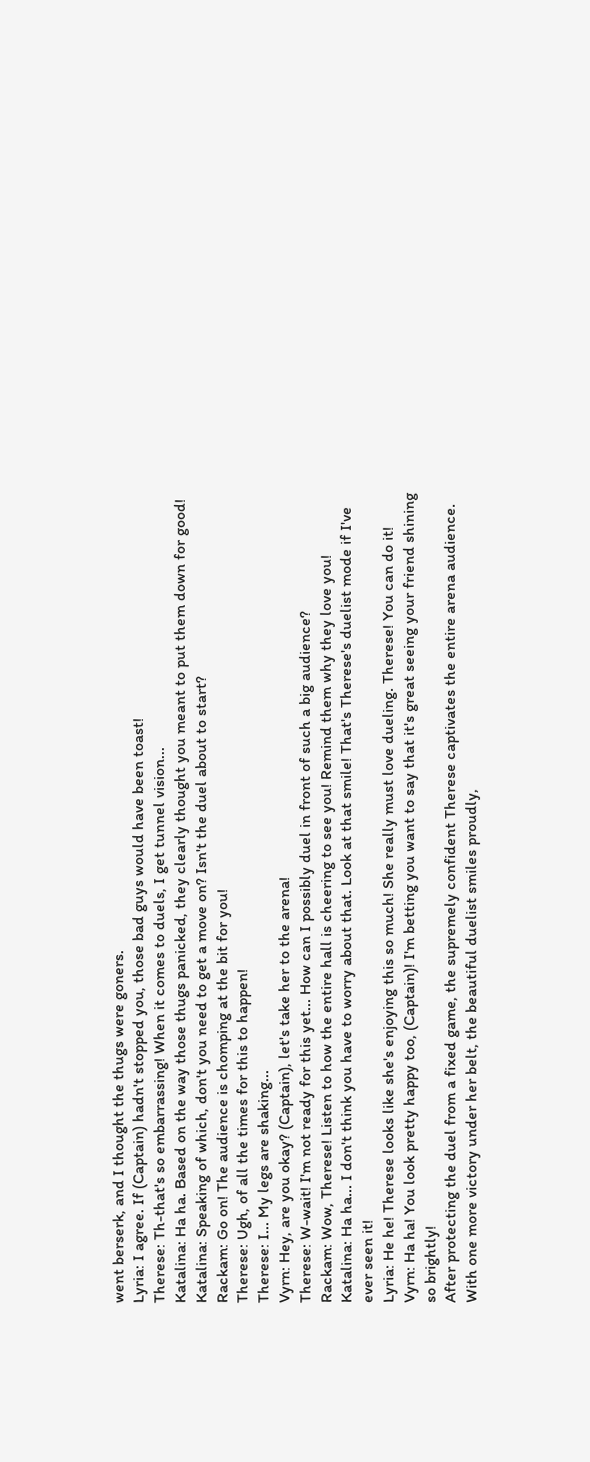went berserk, and I thought the thugs were goners.
Lyria: I agree. If (Captain) hadn't stopped you, those bad guys would have been toast!
Therese: Th-that's so embarrassing! When it comes to duels, I get tunnel vision...
Katalina: Ha ha. Based on the way those thugs panicked, they clearly thought you meant to put them down for good!
Katalina: Speaking of which, don't you need to get a move on? Isn't the duel about to start?
Rackam: Go on! The audience is chomping at the bit for you!
Therese: Ugh, of all the times for this to happen!
Therese: I... My legs are shaking...
Vyrn: Hey, are you okay? (Captain), let's take her to the arena!
Therese: W-wait! I'm not ready for this yet... How can I possibly duel in front of such a big audience?
Rackam: Wow, Therese! Listen to how the entire hall is cheering to see you! Remind them why they love you!
Katalina: Ha ha... I don't think you have to worry about that. Look at that smile! That's Therese's duelist mode if I've ever seen it!
Lyria: He he! Therese looks like she's enjoying this so much! She really must love dueling. Therese! You can do it!
Vyrn: Ha ha! You look pretty happy too, (Captain)! I'm betting you want to say that it's great seeing your friend shining so brightly!
After protecting the duel from a fixed game, the supremely confident Therese captivates the entire arena audience.
With one more victory under her belt, the beautiful duelist smiles proudly,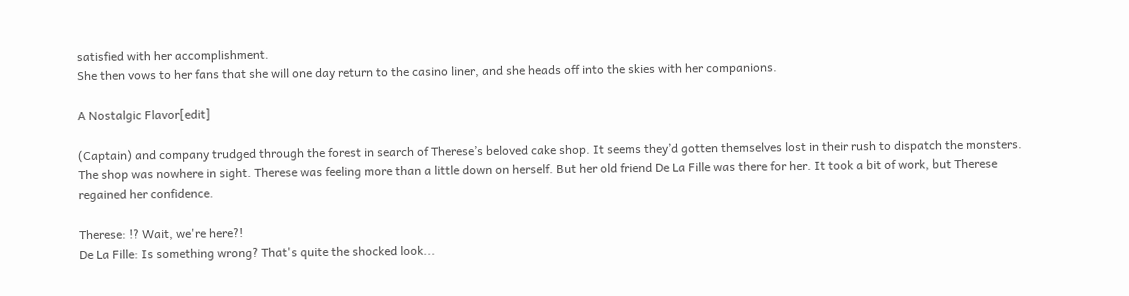satisfied with her accomplishment.
She then vows to her fans that she will one day return to the casino liner, and she heads off into the skies with her companions.

A Nostalgic Flavor[edit]

(Captain) and company trudged through the forest in search of Therese’s beloved cake shop. It seems they’d gotten themselves lost in their rush to dispatch the monsters. The shop was nowhere in sight. Therese was feeling more than a little down on herself. But her old friend De La Fille was there for her. It took a bit of work, but Therese regained her confidence.

Therese: !? Wait, we're here?!
De La Fille: Is something wrong? That's quite the shocked look...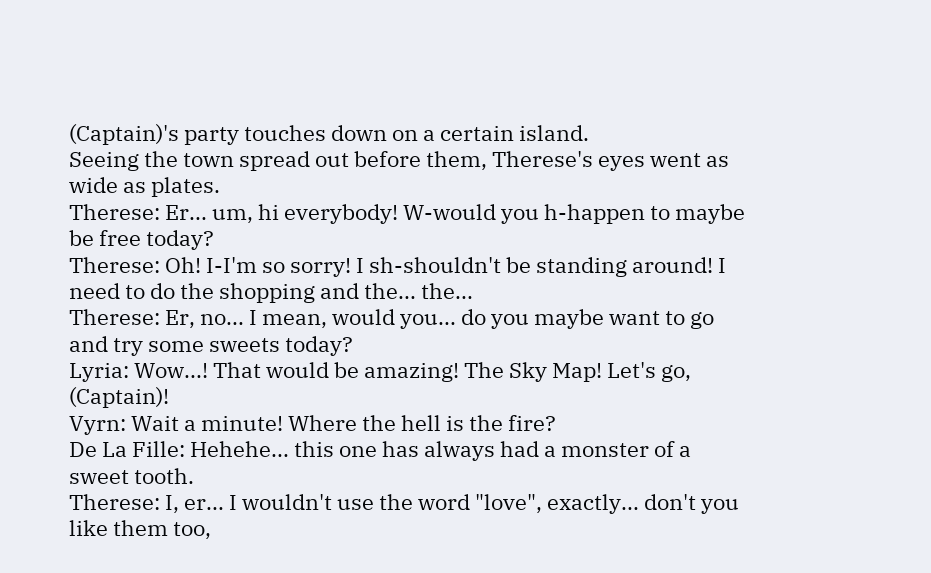(Captain)'s party touches down on a certain island.
Seeing the town spread out before them, Therese's eyes went as wide as plates.
Therese: Er... um, hi everybody! W-would you h-happen to maybe be free today?
Therese: Oh! I-I'm so sorry! I sh-shouldn't be standing around! I need to do the shopping and the... the...
Therese: Er, no... I mean, would you... do you maybe want to go and try some sweets today?
Lyria: Wow...! That would be amazing! The Sky Map! Let's go, (Captain)!
Vyrn: Wait a minute! Where the hell is the fire?
De La Fille: Hehehe... this one has always had a monster of a sweet tooth.
Therese: I, er... I wouldn't use the word "love", exactly... don't you like them too,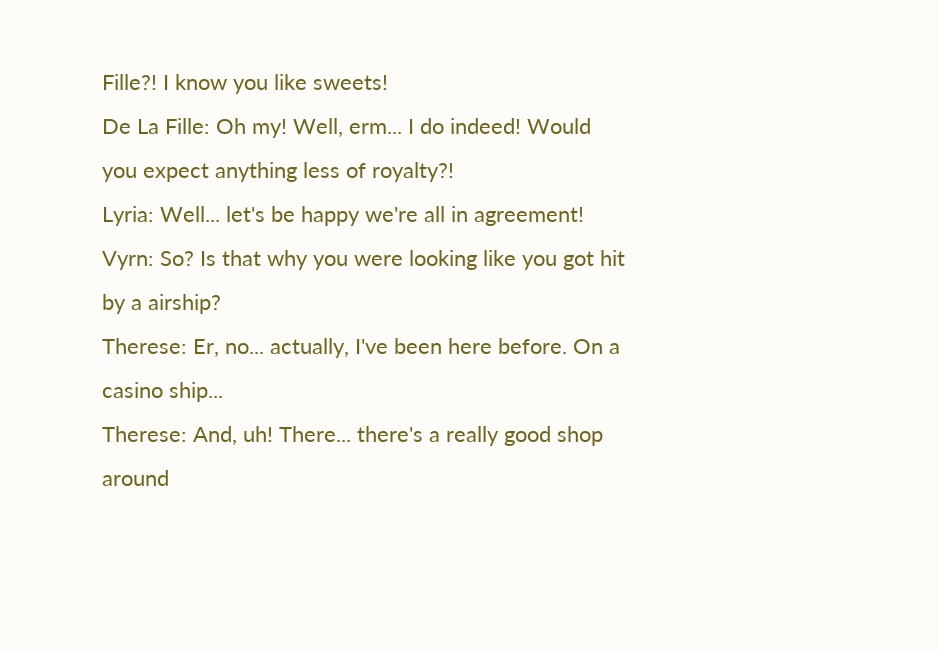Fille?! I know you like sweets!
De La Fille: Oh my! Well, erm... I do indeed! Would you expect anything less of royalty?!
Lyria: Well... let's be happy we're all in agreement!
Vyrn: So? Is that why you were looking like you got hit by a airship?
Therese: Er, no... actually, I've been here before. On a casino ship...
Therese: And, uh! There... there's a really good shop around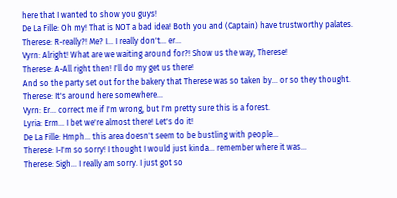here that I wanted to show you guys!
De La Fille: Oh my! That is NOT a bad idea! Both you and (Captain) have trustworthy palates.
Therese: R-really?! Me? I... I really don't... er...
Vyrn: Alright! What are we waiting around for?! Show us the way, Therese!
Therese: A-All right then! I'll do my get us there!
And so the party set out for the bakery that Therese was so taken by... or so they thought.
Therese: It's around here somewhere...
Vyrn: Er... correct me if I'm wrong, but I'm pretty sure this is a forest.
Lyria: Erm... I bet we're almost there! Let's do it!
De La Fille: Hmph... this area doesn't seem to be bustling with people...
Therese: I-I'm so sorry! I thought I would just kinda... remember where it was...
Therese: Sigh... I really am sorry. I just got so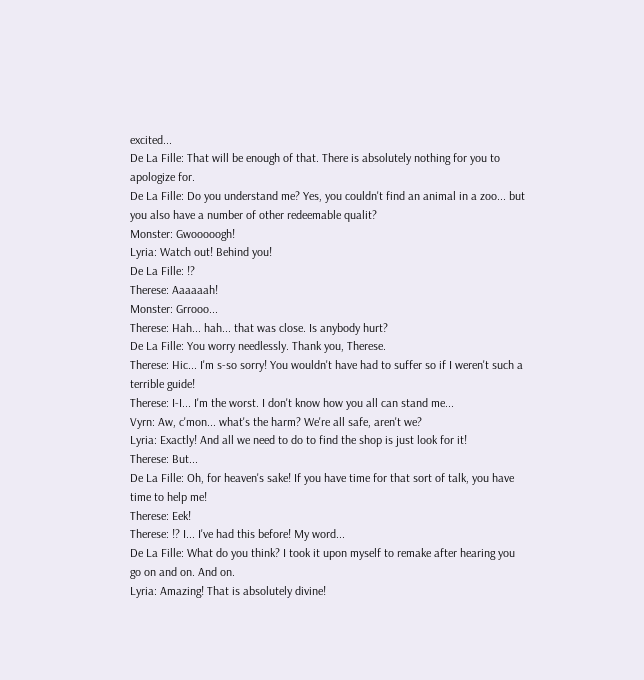excited...
De La Fille: That will be enough of that. There is absolutely nothing for you to apologize for.
De La Fille: Do you understand me? Yes, you couldn't find an animal in a zoo... but you also have a number of other redeemable qualit?
Monster: Gwooooogh!
Lyria: Watch out! Behind you!
De La Fille: !?
Therese: Aaaaaah!
Monster: Grrooo...
Therese: Hah... hah... that was close. Is anybody hurt?
De La Fille: You worry needlessly. Thank you, Therese.
Therese: Hic... I'm s-so sorry! You wouldn't have had to suffer so if I weren't such a terrible guide!
Therese: I-I... I'm the worst. I don't know how you all can stand me...
Vyrn: Aw, c'mon... what's the harm? We're all safe, aren't we?
Lyria: Exactly! And all we need to do to find the shop is just look for it!
Therese: But...
De La Fille: Oh, for heaven's sake! If you have time for that sort of talk, you have time to help me!
Therese: Eek!
Therese: !? I... I've had this before! My word...
De La Fille: What do you think? I took it upon myself to remake after hearing you go on and on. And on.
Lyria: Amazing! That is absolutely divine!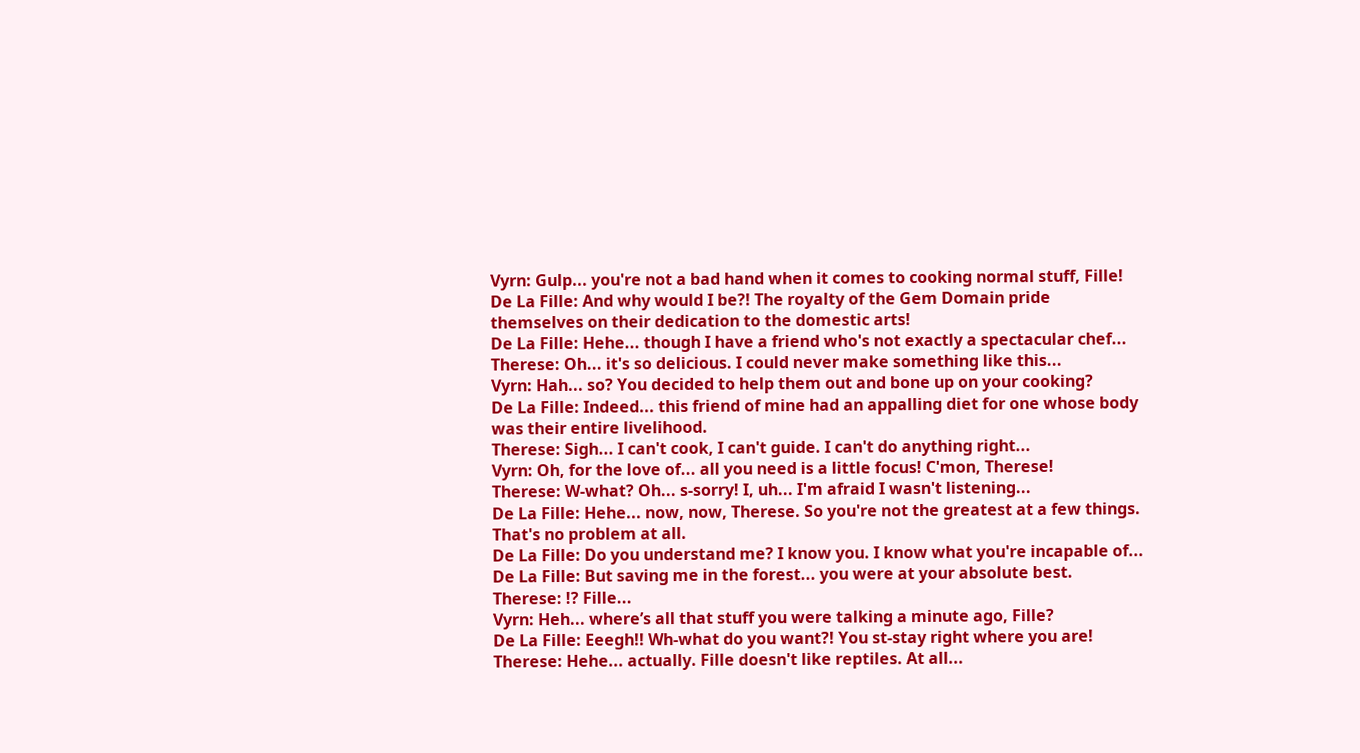Vyrn: Gulp... you're not a bad hand when it comes to cooking normal stuff, Fille!
De La Fille: And why would I be?! The royalty of the Gem Domain pride themselves on their dedication to the domestic arts!
De La Fille: Hehe... though I have a friend who's not exactly a spectacular chef...
Therese: Oh... it's so delicious. I could never make something like this...
Vyrn: Hah... so? You decided to help them out and bone up on your cooking?
De La Fille: Indeed... this friend of mine had an appalling diet for one whose body was their entire livelihood.
Therese: Sigh... I can't cook, I can't guide. I can't do anything right...
Vyrn: Oh, for the love of... all you need is a little focus! C'mon, Therese!
Therese: W-what? Oh... s-sorry! I, uh... I'm afraid I wasn't listening...
De La Fille: Hehe... now, now, Therese. So you're not the greatest at a few things. That's no problem at all.
De La Fille: Do you understand me? I know you. I know what you're incapable of...
De La Fille: But saving me in the forest... you were at your absolute best.
Therese: !? Fille...
Vyrn: Heh... where’s all that stuff you were talking a minute ago, Fille?
De La Fille: Eeegh!! Wh-what do you want?! You st-stay right where you are!
Therese: Hehe... actually. Fille doesn't like reptiles. At all...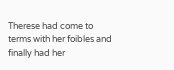Therese had come to terms with her foibles and finally had her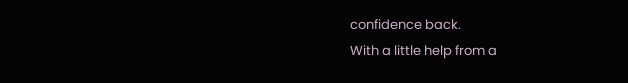confidence back.
With a little help from a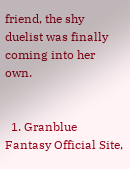friend, the shy duelist was finally coming into her own.


  1. Granblue Fantasy Official Site,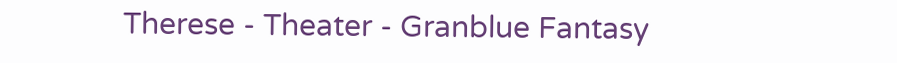Therese - Theater - Granblue Fantasy